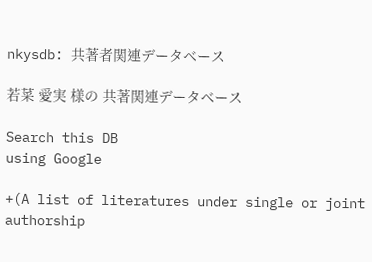nkysdb: 共著者関連データベース

若菜 愛実 様の 共著関連データベース

Search this DB
using Google

+(A list of literatures under single or joint authorship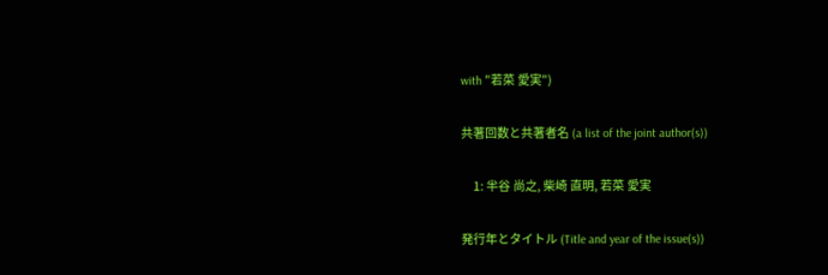with "若菜 愛実")

共著回数と共著者名 (a list of the joint author(s))

    1: 半谷 尚之, 柴崎 直明, 若菜 愛実

発行年とタイトル (Title and year of the issue(s))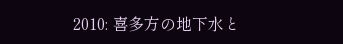2010: 喜多方の地下水と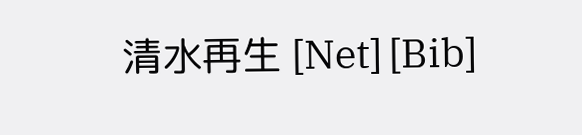清水再生 [Net] [Bib]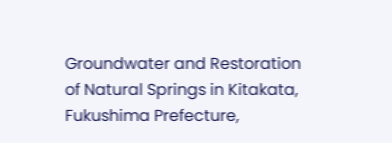Groundwater and Restoration of Natural Springs in Kitakata, Fukushima Prefecture,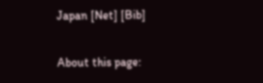Japan [Net] [Bib]

About this page: